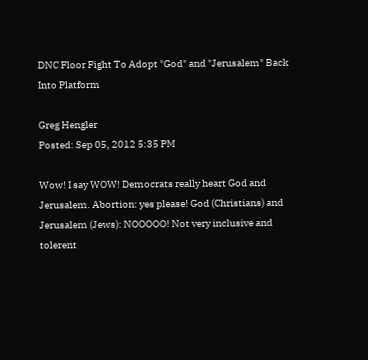DNC Floor Fight To Adopt "God" and "Jerusalem" Back Into Platform

Greg Hengler
Posted: Sep 05, 2012 5:35 PM

Wow! I say WOW! Democrats really heart God and Jerusalem. Abortion: yes please! God (Christians) and Jerusalem (Jews): NOOOOO! Not very inclusive and tolerent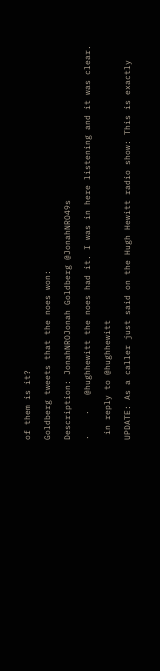of them is it?

Goldberg tweets that the noes won:

Description: JonahNROJonah Goldberg @JonahNRO49s

·    ·   @hughhewitt the noes had it. I was in here listening and it was clear.

 in reply to @hughhewitt

UPDATE: As a caller just said on the Hugh Hewitt radio show: This is exactly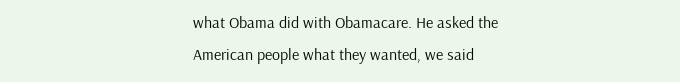what Obama did with Obamacare. He asked the American people what they wanted, we said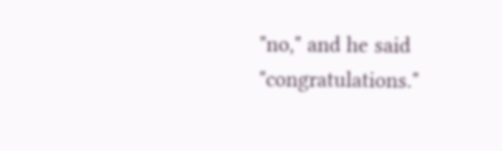"no," and he said "congratulations."